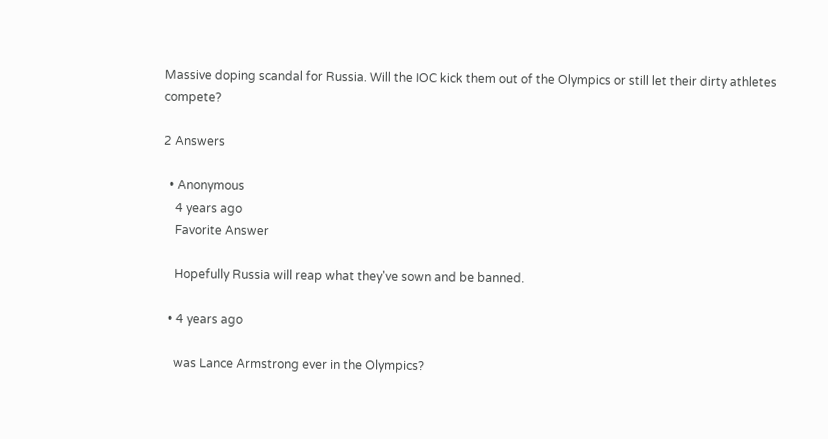Massive doping scandal for Russia. Will the IOC kick them out of the Olympics or still let their dirty athletes compete?

2 Answers

  • Anonymous
    4 years ago
    Favorite Answer

    Hopefully Russia will reap what they've sown and be banned.

  • 4 years ago

    was Lance Armstrong ever in the Olympics?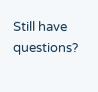Still have questions?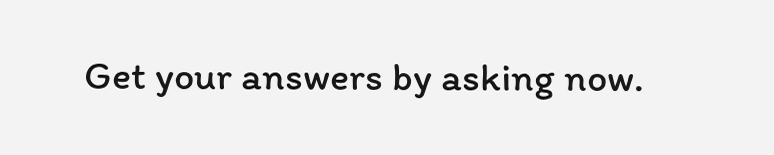Get your answers by asking now.